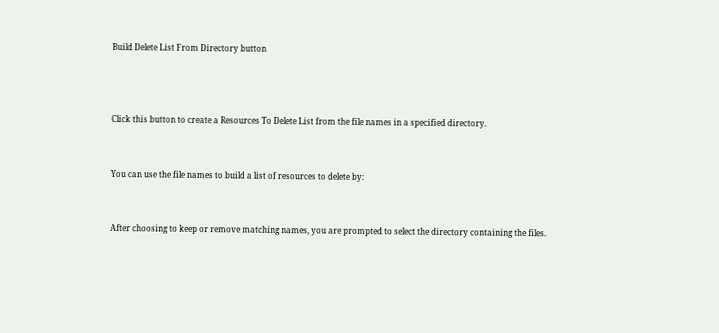Build Delete List From Directory button



Click this button to create a Resources To Delete List from the file names in a specified directory.


You can use the file names to build a list of resources to delete by:


After choosing to keep or remove matching names, you are prompted to select the directory containing the files.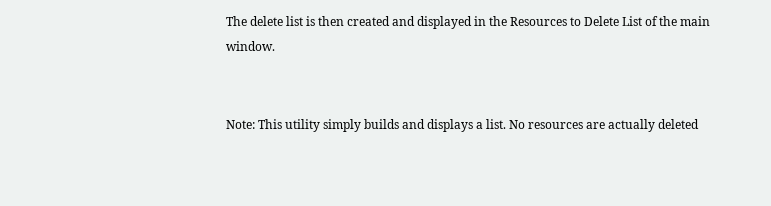The delete list is then created and displayed in the Resources to Delete List of the main window.


Note: This utility simply builds and displays a list. No resources are actually deleted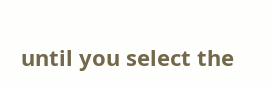until you select the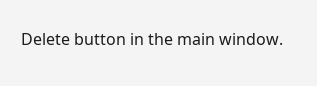Delete button in the main window.